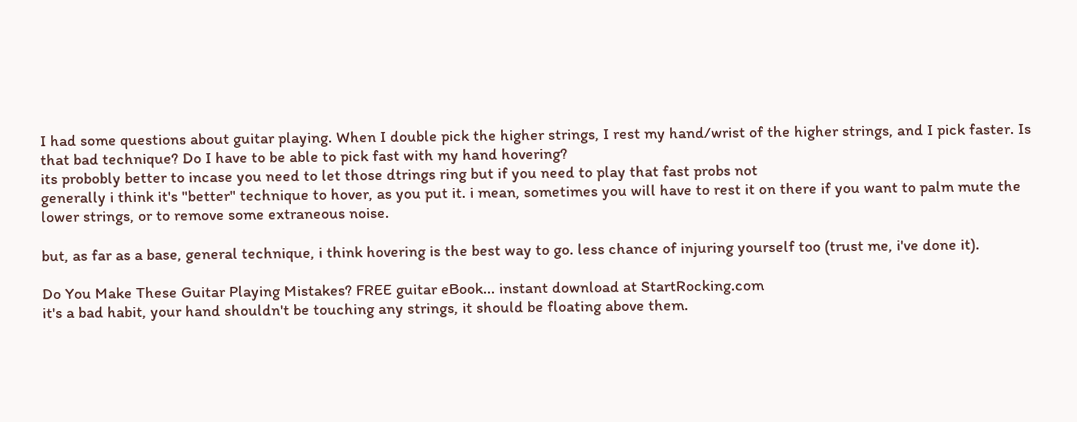I had some questions about guitar playing. When I double pick the higher strings, I rest my hand/wrist of the higher strings, and I pick faster. Is that bad technique? Do I have to be able to pick fast with my hand hovering?
its probobly better to incase you need to let those dtrings ring but if you need to play that fast probs not
generally i think it's "better" technique to hover, as you put it. i mean, sometimes you will have to rest it on there if you want to palm mute the lower strings, or to remove some extraneous noise.

but, as far as a base, general technique, i think hovering is the best way to go. less chance of injuring yourself too (trust me, i've done it).

Do You Make These Guitar Playing Mistakes? FREE guitar eBook... instant download at StartRocking.com
it's a bad habit, your hand shouldn't be touching any strings, it should be floating above them.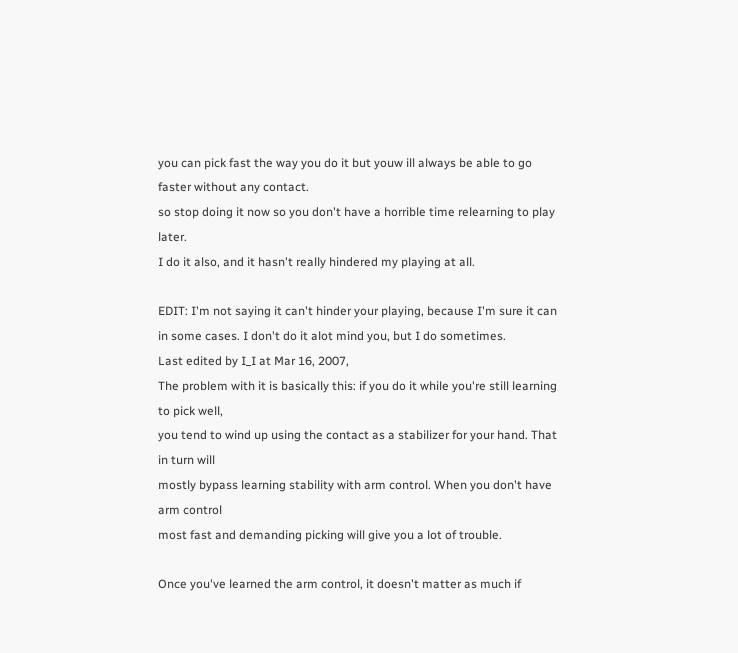you can pick fast the way you do it but youw ill always be able to go faster without any contact.
so stop doing it now so you don't have a horrible time relearning to play later.
I do it also, and it hasn't really hindered my playing at all.

EDIT: I'm not saying it can't hinder your playing, because I'm sure it can in some cases. I don't do it alot mind you, but I do sometimes.
Last edited by I_I at Mar 16, 2007,
The problem with it is basically this: if you do it while you're still learning to pick well,
you tend to wind up using the contact as a stabilizer for your hand. That in turn will
mostly bypass learning stability with arm control. When you don't have arm control
most fast and demanding picking will give you a lot of trouble.

Once you've learned the arm control, it doesn't matter as much if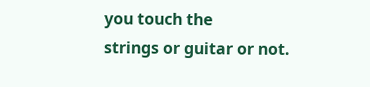you touch the
strings or guitar or not.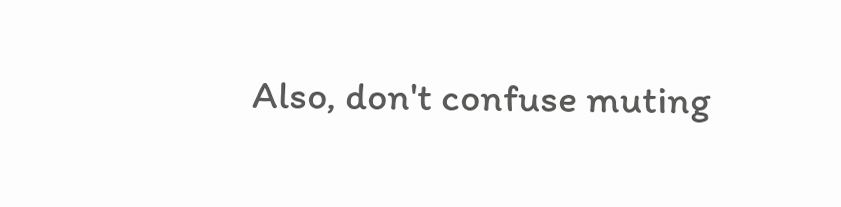Also, don't confuse muting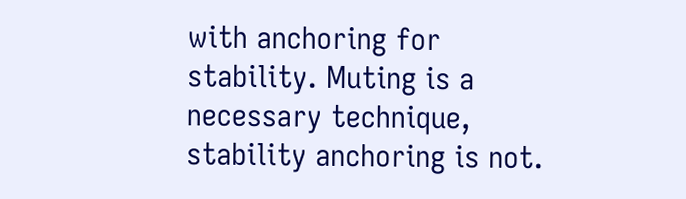with anchoring for stability. Muting is a necessary technique,
stability anchoring is not.